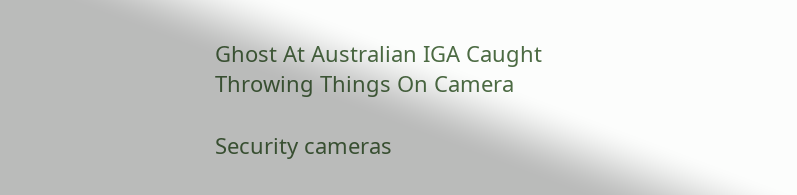Ghost At Australian IGA Caught Throwing Things On Camera

Security cameras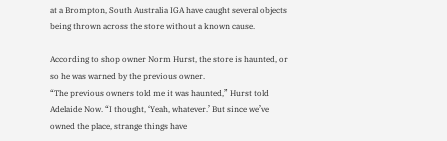at a Brompton, South Australia IGA have caught several objects being thrown across the store without a known cause.

According to shop owner Norm Hurst, the store is haunted, or so he was warned by the previous owner.
“The previous owners told me it was haunted,” Hurst told Adelaide Now. “I thought, ‘Yeah, whatever.’ But since we’ve owned the place, strange things have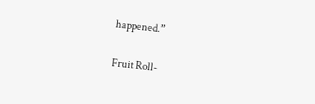happened.”

Fruit Roll-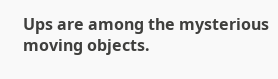Ups are among the mysterious moving objects.